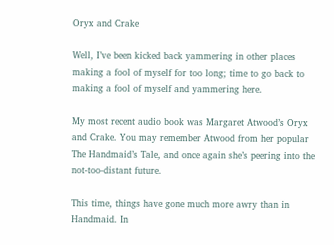Oryx and Crake

Well, I’ve been kicked back yammering in other places making a fool of myself for too long; time to go back to making a fool of myself and yammering here.

My most recent audio book was Margaret Atwood’s Oryx and Crake. You may remember Atwood from her popular The Handmaid’s Tale, and once again she’s peering into the not-too-distant future.

This time, things have gone much more awry than in Handmaid. In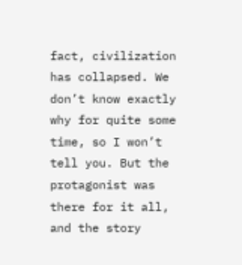fact, civilization has collapsed. We don’t know exactly why for quite some time, so I won’t tell you. But the protagonist was there for it all, and the story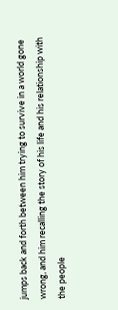jumps back and forth between him trying to survive in a world gone wrong, and him recalling the story of his life and his relationship with the people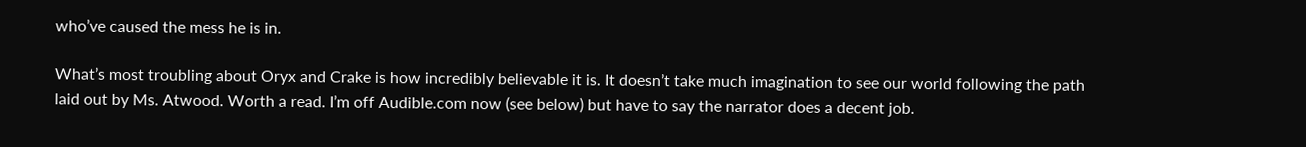who’ve caused the mess he is in.

What’s most troubling about Oryx and Crake is how incredibly believable it is. It doesn’t take much imagination to see our world following the path laid out by Ms. Atwood. Worth a read. I’m off Audible.com now (see below) but have to say the narrator does a decent job.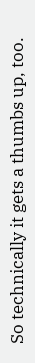So technically it gets a thumbs up, too.